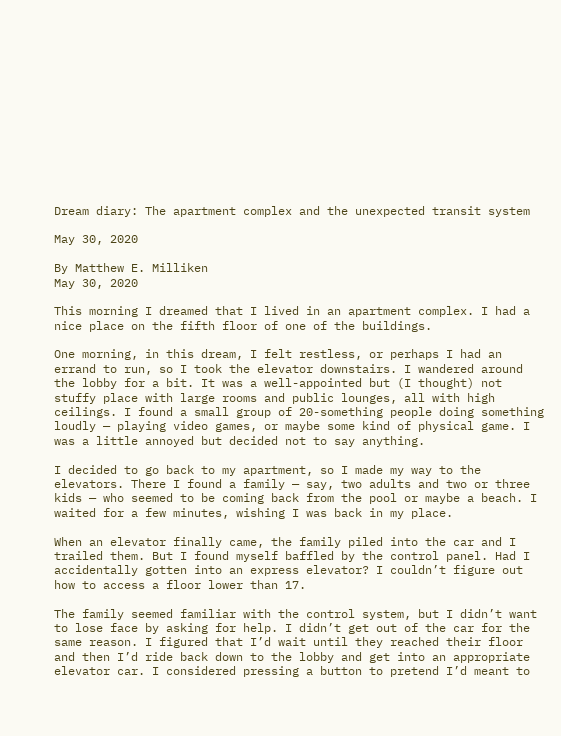Dream diary: The apartment complex and the unexpected transit system

May 30, 2020

By Matthew E. Milliken
May 30, 2020

This morning I dreamed that I lived in an apartment complex. I had a nice place on the fifth floor of one of the buildings.

One morning, in this dream, I felt restless, or perhaps I had an errand to run, so I took the elevator downstairs. I wandered around the lobby for a bit. It was a well-appointed but (I thought) not stuffy place with large rooms and public lounges, all with high ceilings. I found a small group of 20-something people doing something loudly — playing video games, or maybe some kind of physical game. I was a little annoyed but decided not to say anything.

I decided to go back to my apartment, so I made my way to the elevators. There I found a family — say, two adults and two or three kids — who seemed to be coming back from the pool or maybe a beach. I waited for a few minutes, wishing I was back in my place.

When an elevator finally came, the family piled into the car and I trailed them. But I found myself baffled by the control panel. Had I accidentally gotten into an express elevator? I couldn’t figure out how to access a floor lower than 17.

The family seemed familiar with the control system, but I didn’t want to lose face by asking for help. I didn’t get out of the car for the same reason. I figured that I’d wait until they reached their floor and then I’d ride back down to the lobby and get into an appropriate elevator car. I considered pressing a button to pretend I’d meant to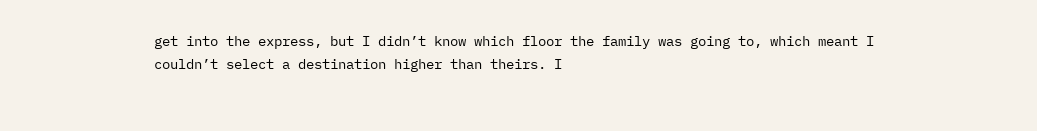get into the express, but I didn’t know which floor the family was going to, which meant I couldn’t select a destination higher than theirs. I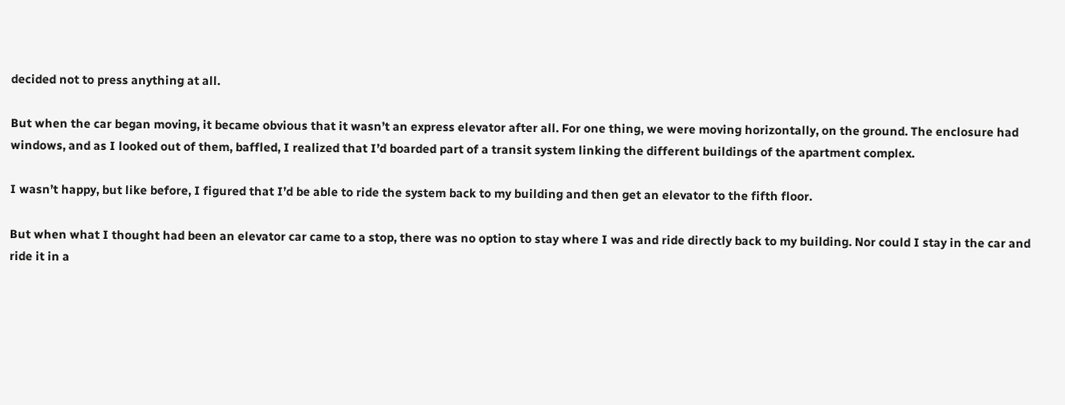decided not to press anything at all.

But when the car began moving, it became obvious that it wasn’t an express elevator after all. For one thing, we were moving horizontally, on the ground. The enclosure had windows, and as I looked out of them, baffled, I realized that I’d boarded part of a transit system linking the different buildings of the apartment complex.

I wasn’t happy, but like before, I figured that I’d be able to ride the system back to my building and then get an elevator to the fifth floor.

But when what I thought had been an elevator car came to a stop, there was no option to stay where I was and ride directly back to my building. Nor could I stay in the car and ride it in a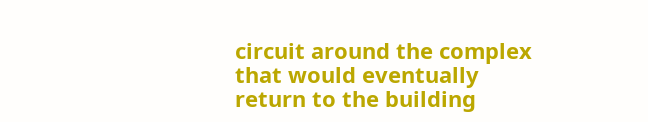circuit around the complex that would eventually return to the building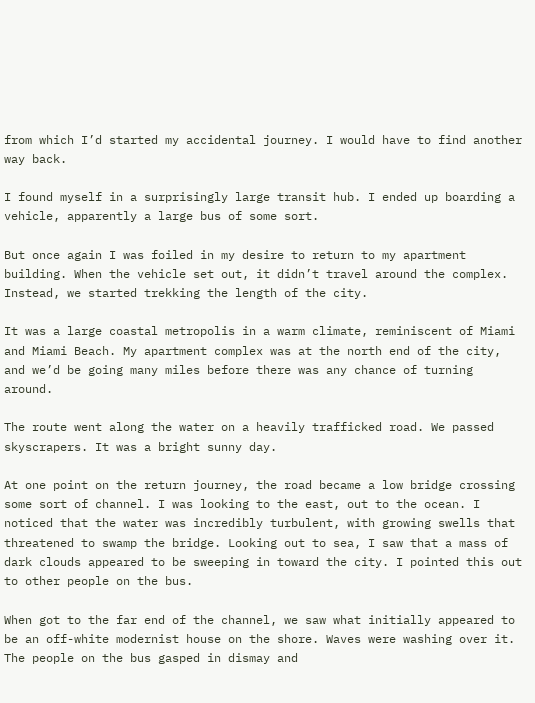from which I’d started my accidental journey. I would have to find another way back.

I found myself in a surprisingly large transit hub. I ended up boarding a vehicle, apparently a large bus of some sort.

But once again I was foiled in my desire to return to my apartment building. When the vehicle set out, it didn’t travel around the complex. Instead, we started trekking the length of the city.

It was a large coastal metropolis in a warm climate, reminiscent of Miami and Miami Beach. My apartment complex was at the north end of the city, and we’d be going many miles before there was any chance of turning around.

The route went along the water on a heavily trafficked road. We passed skyscrapers. It was a bright sunny day.

At one point on the return journey, the road became a low bridge crossing some sort of channel. I was looking to the east, out to the ocean. I noticed that the water was incredibly turbulent, with growing swells that threatened to swamp the bridge. Looking out to sea, I saw that a mass of dark clouds appeared to be sweeping in toward the city. I pointed this out to other people on the bus.

When got to the far end of the channel, we saw what initially appeared to be an off-white modernist house on the shore. Waves were washing over it. The people on the bus gasped in dismay and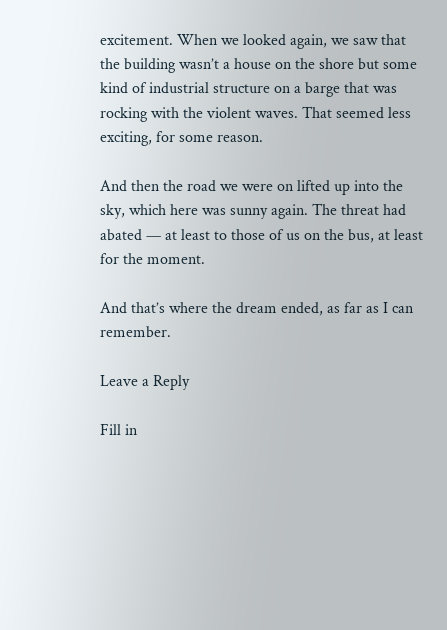excitement. When we looked again, we saw that the building wasn’t a house on the shore but some kind of industrial structure on a barge that was rocking with the violent waves. That seemed less exciting, for some reason.

And then the road we were on lifted up into the sky, which here was sunny again. The threat had abated — at least to those of us on the bus, at least for the moment.

And that’s where the dream ended, as far as I can remember.

Leave a Reply

Fill in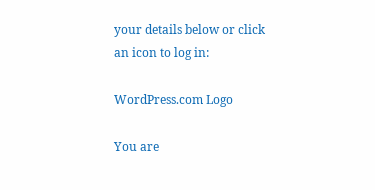your details below or click an icon to log in:

WordPress.com Logo

You are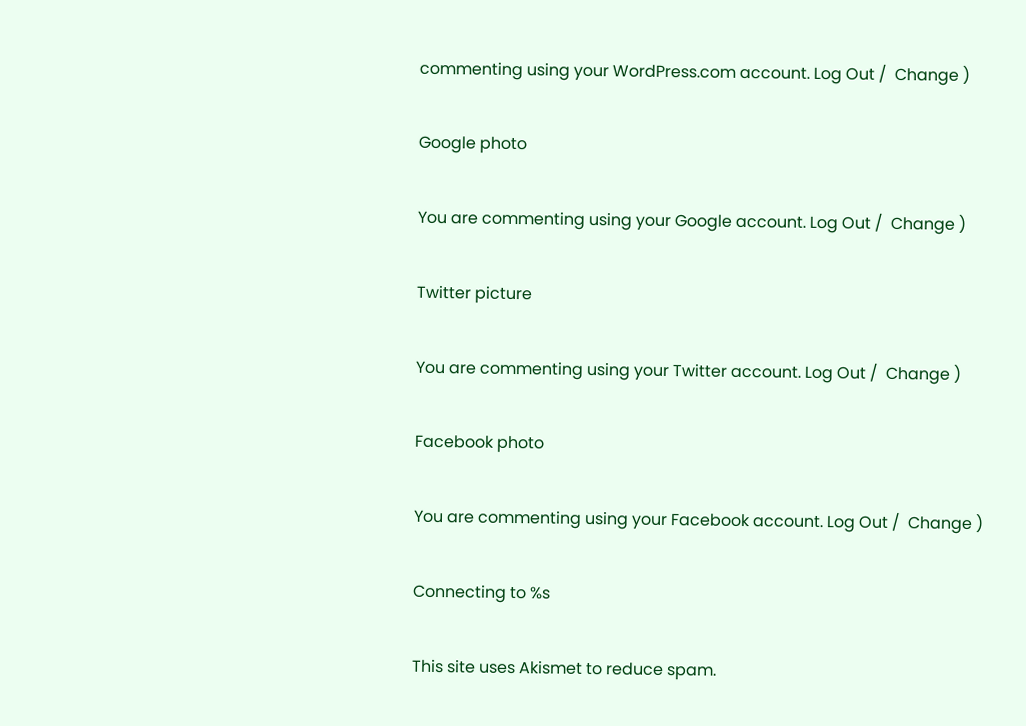commenting using your WordPress.com account. Log Out /  Change )

Google photo

You are commenting using your Google account. Log Out /  Change )

Twitter picture

You are commenting using your Twitter account. Log Out /  Change )

Facebook photo

You are commenting using your Facebook account. Log Out /  Change )

Connecting to %s

This site uses Akismet to reduce spam.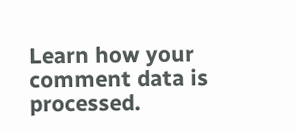Learn how your comment data is processed.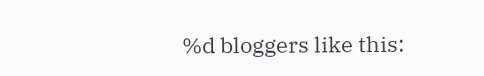%d bloggers like this: